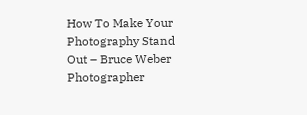How To Make Your Photography Stand Out – Bruce Weber Photographer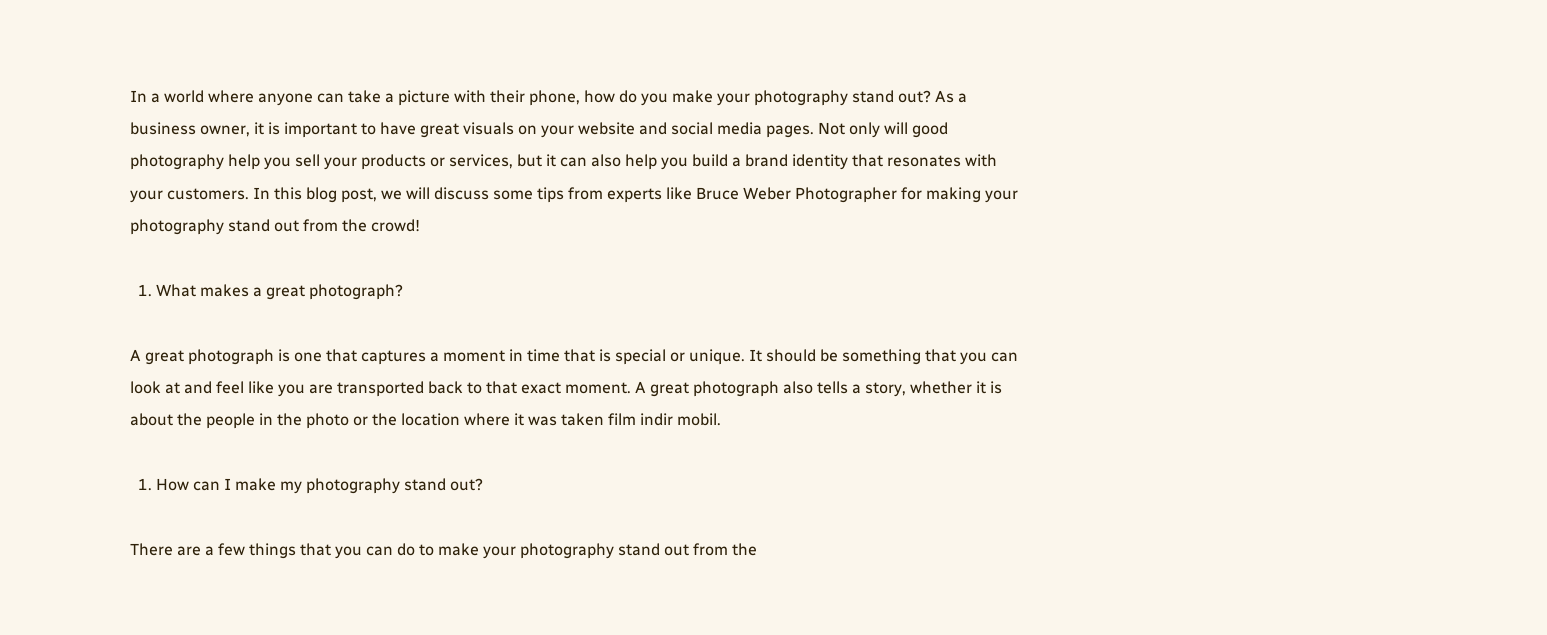In a world where anyone can take a picture with their phone, how do you make your photography stand out? As a business owner, it is important to have great visuals on your website and social media pages. Not only will good photography help you sell your products or services, but it can also help you build a brand identity that resonates with your customers. In this blog post, we will discuss some tips from experts like Bruce Weber Photographer for making your photography stand out from the crowd!

  1. What makes a great photograph?

A great photograph is one that captures a moment in time that is special or unique. It should be something that you can look at and feel like you are transported back to that exact moment. A great photograph also tells a story, whether it is about the people in the photo or the location where it was taken film indir mobil.

  1. How can I make my photography stand out?

There are a few things that you can do to make your photography stand out from the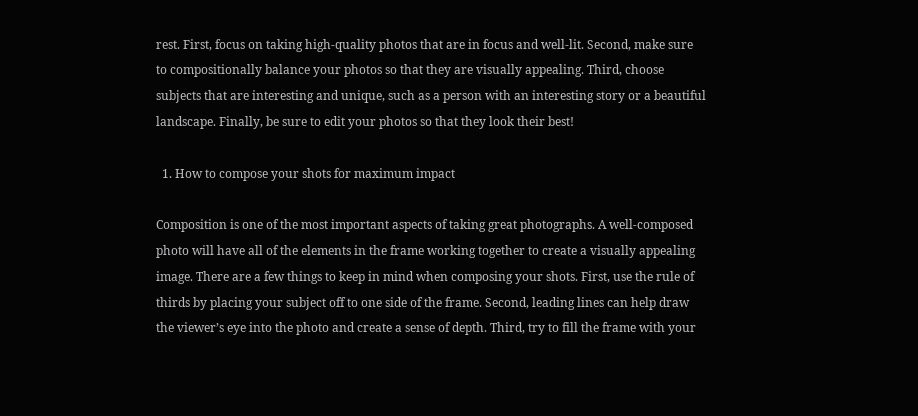rest. First, focus on taking high-quality photos that are in focus and well-lit. Second, make sure to compositionally balance your photos so that they are visually appealing. Third, choose subjects that are interesting and unique, such as a person with an interesting story or a beautiful landscape. Finally, be sure to edit your photos so that they look their best!

  1. How to compose your shots for maximum impact

Composition is one of the most important aspects of taking great photographs. A well-composed photo will have all of the elements in the frame working together to create a visually appealing image. There are a few things to keep in mind when composing your shots. First, use the rule of thirds by placing your subject off to one side of the frame. Second, leading lines can help draw the viewer’s eye into the photo and create a sense of depth. Third, try to fill the frame with your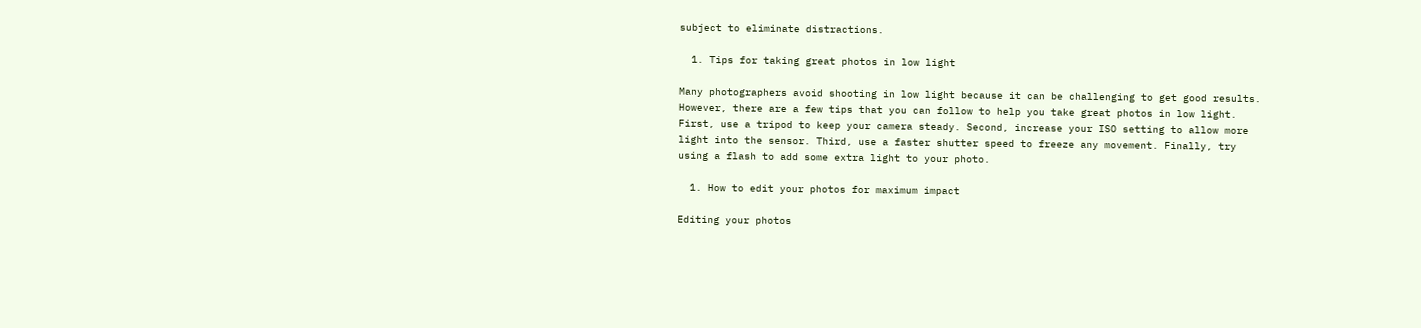subject to eliminate distractions.

  1. Tips for taking great photos in low light

Many photographers avoid shooting in low light because it can be challenging to get good results. However, there are a few tips that you can follow to help you take great photos in low light. First, use a tripod to keep your camera steady. Second, increase your ISO setting to allow more light into the sensor. Third, use a faster shutter speed to freeze any movement. Finally, try using a flash to add some extra light to your photo.

  1. How to edit your photos for maximum impact

Editing your photos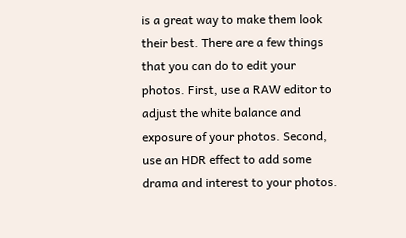is a great way to make them look their best. There are a few things that you can do to edit your photos. First, use a RAW editor to adjust the white balance and exposure of your photos. Second, use an HDR effect to add some drama and interest to your photos.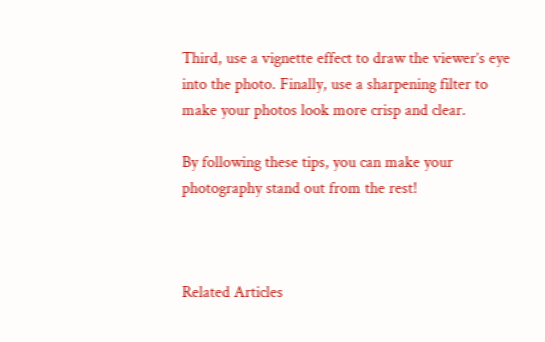Third, use a vignette effect to draw the viewer’s eye into the photo. Finally, use a sharpening filter to make your photos look more crisp and clear.

By following these tips, you can make your photography stand out from the rest!



Related Articles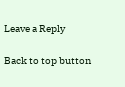Leave a Reply

Back to top button